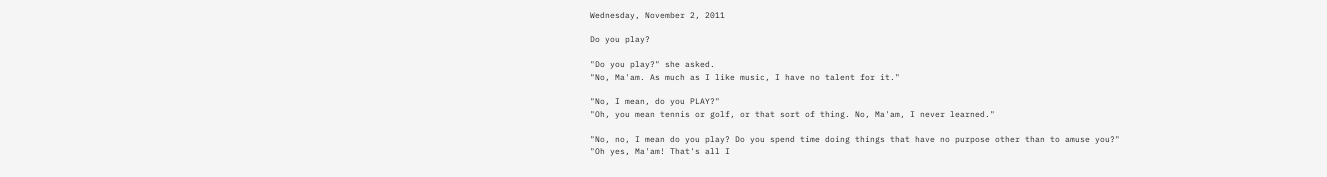Wednesday, November 2, 2011

Do you play?

"Do you play?" she asked.
"No, Ma'am. As much as I like music, I have no talent for it."

"No, I mean, do you PLAY?"
"Oh, you mean tennis or golf, or that sort of thing. No, Ma'am, I never learned."

"No, no, I mean do you play? Do you spend time doing things that have no purpose other than to amuse you?"
"Oh yes, Ma'am! That's all I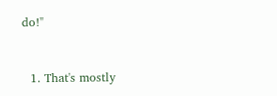do!"


  1. That's mostly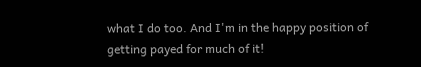what I do too. And I'm in the happy position of getting payed for much of it!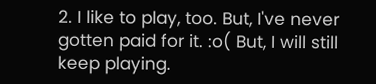2. I like to play, too. But, I've never gotten paid for it. :o( But, I will still keep playing.